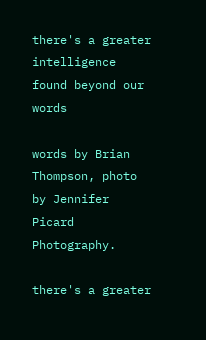there's a greater intelligence found beyond our words

words by Brian Thompson, photo by Jennifer Picard Photography.

there's a greater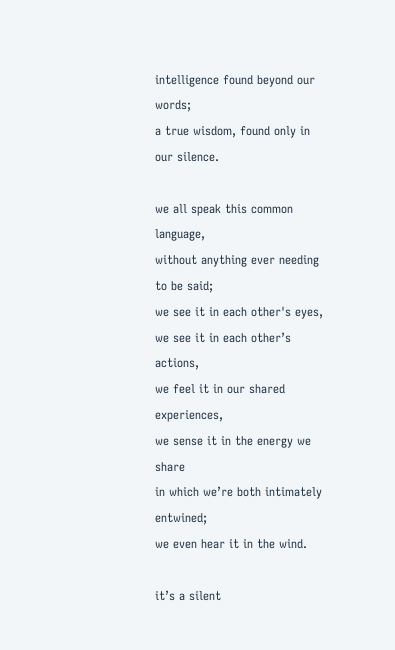intelligence found beyond our words;
a true wisdom, found only in our silence.

we all speak this common language,
without anything ever needing to be said;
we see it in each other's eyes,
we see it in each other’s actions,
we feel it in our shared experiences,
we sense it in the energy we share
in which we’re both intimately entwined;
we even hear it in the wind.

it’s a silent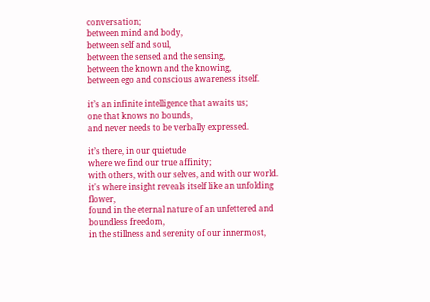conversation;
between mind and body,
between self and soul,
between the sensed and the sensing,
between the known and the knowing,
between ego and conscious awareness itself.

it’s an infinite intelligence that awaits us;
one that knows no bounds,
and never needs to be verbally expressed.

it’s there, in our quietude
where we find our true affinity;
with others, with our selves, and with our world.
it's where insight reveals itself like an unfolding flower,
found in the eternal nature of an unfettered and boundless freedom,
in the stillness and serenity of our innermost,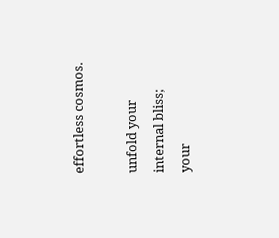effortless cosmos.

unfold your internal bliss;
your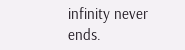infinity never ends.